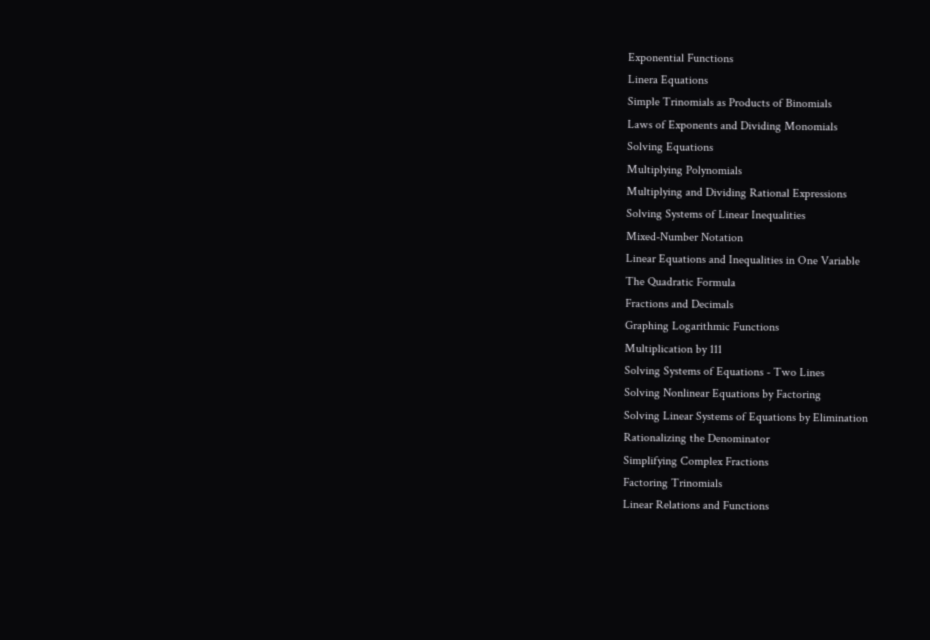Exponential Functions
Linera Equations
Simple Trinomials as Products of Binomials
Laws of Exponents and Dividing Monomials
Solving Equations
Multiplying Polynomials
Multiplying and Dividing Rational Expressions
Solving Systems of Linear Inequalities
Mixed-Number Notation
Linear Equations and Inequalities in One Variable
The Quadratic Formula
Fractions and Decimals
Graphing Logarithmic Functions
Multiplication by 111
Solving Systems of Equations - Two Lines
Solving Nonlinear Equations by Factoring
Solving Linear Systems of Equations by Elimination
Rationalizing the Denominator
Simplifying Complex Fractions
Factoring Trinomials
Linear Relations and Functions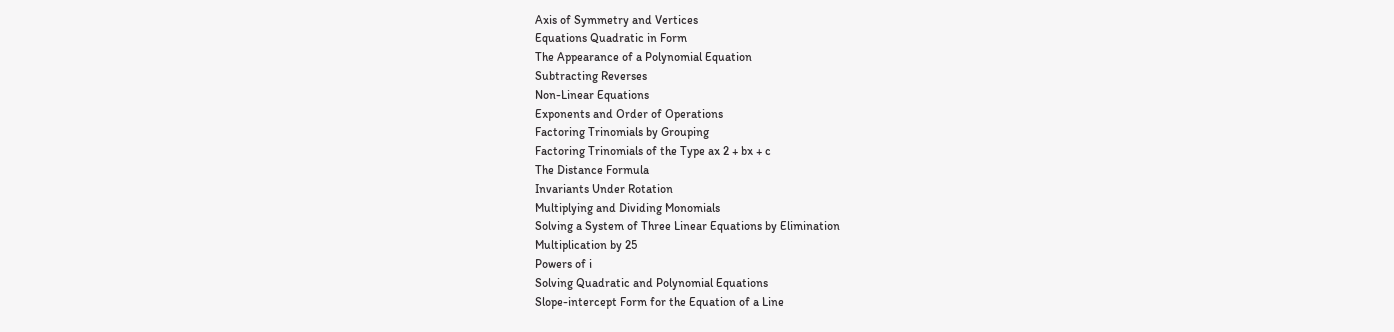Axis of Symmetry and Vertices
Equations Quadratic in Form
The Appearance of a Polynomial Equation
Subtracting Reverses
Non-Linear Equations
Exponents and Order of Operations
Factoring Trinomials by Grouping
Factoring Trinomials of the Type ax 2 + bx + c
The Distance Formula
Invariants Under Rotation
Multiplying and Dividing Monomials
Solving a System of Three Linear Equations by Elimination
Multiplication by 25
Powers of i
Solving Quadratic and Polynomial Equations
Slope-intercept Form for the Equation of a Line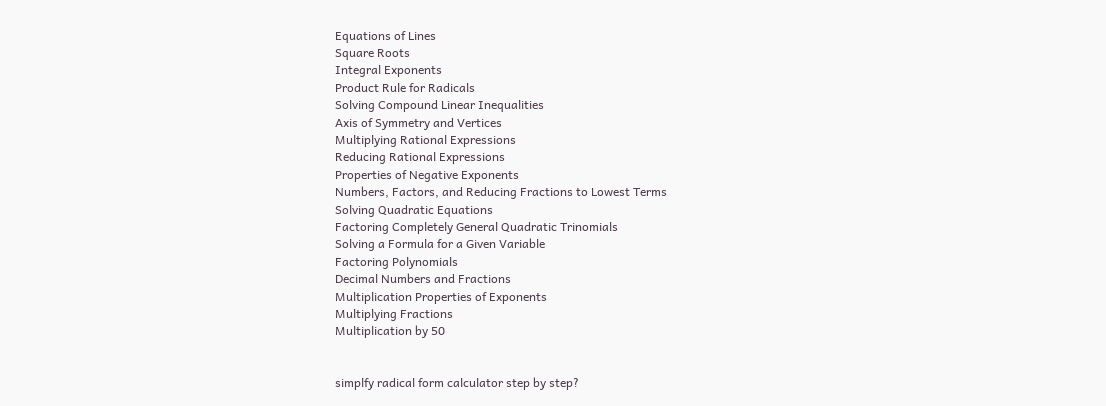Equations of Lines
Square Roots
Integral Exponents
Product Rule for Radicals
Solving Compound Linear Inequalities
Axis of Symmetry and Vertices
Multiplying Rational Expressions
Reducing Rational Expressions
Properties of Negative Exponents
Numbers, Factors, and Reducing Fractions to Lowest Terms
Solving Quadratic Equations
Factoring Completely General Quadratic Trinomials
Solving a Formula for a Given Variable
Factoring Polynomials
Decimal Numbers and Fractions
Multiplication Properties of Exponents
Multiplying Fractions
Multiplication by 50


simplfy radical form calculator step by step?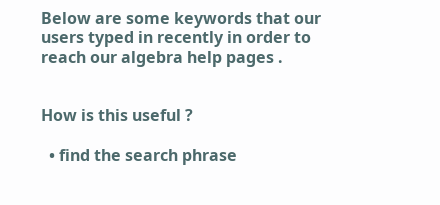Below are some keywords that our users typed in recently in order to reach our algebra help pages .


How is this useful ?

  • find the search phrase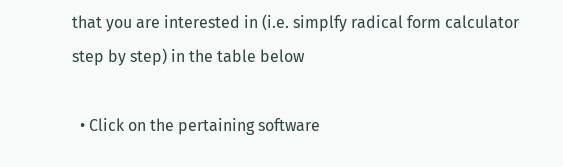that you are interested in (i.e. simplfy radical form calculator step by step) in the table below

  • Click on the pertaining software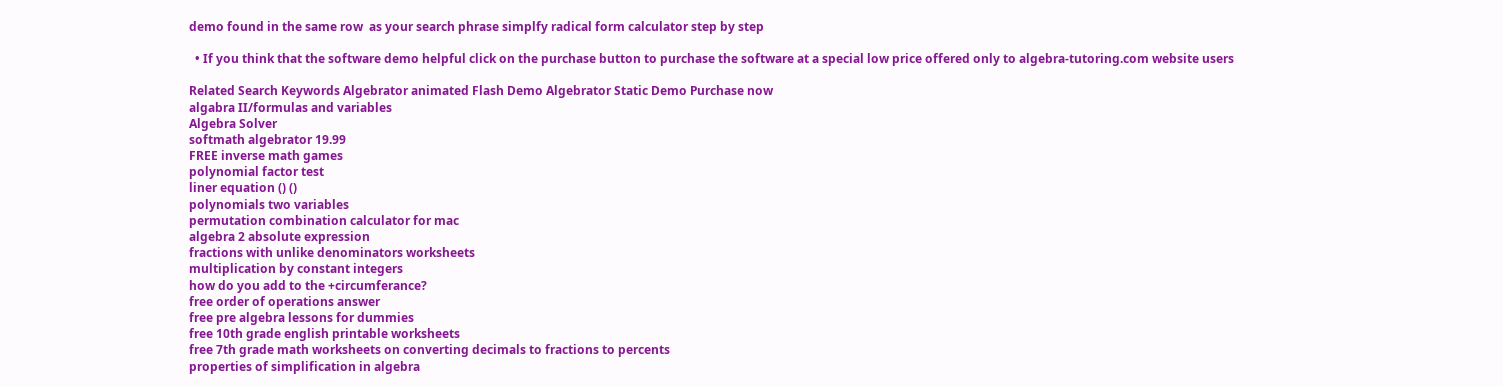demo found in the same row  as your search phrase simplfy radical form calculator step by step

  • If you think that the software demo helpful click on the purchase button to purchase the software at a special low price offered only to algebra-tutoring.com website users

Related Search Keywords Algebrator animated Flash Demo Algebrator Static Demo Purchase now
algabra II/formulas and variables
Algebra Solver
softmath algebrator 19.99
FREE inverse math games
polynomial factor test
liner equation () ()
polynomials two variables
permutation combination calculator for mac
algebra 2 absolute expression
fractions with unlike denominators worksheets
multiplication by constant integers
how do you add to the +circumferance?
free order of operations answer
free pre algebra lessons for dummies
free 10th grade english printable worksheets
free 7th grade math worksheets on converting decimals to fractions to percents
properties of simplification in algebra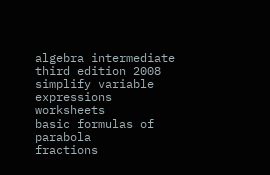algebra intermediate third edition 2008
simplify variable expressions worksheets
basic formulas of parabola
fractions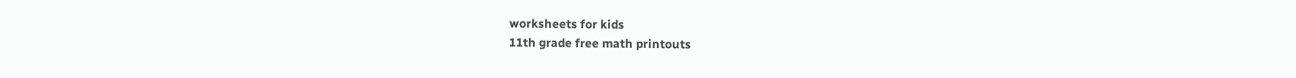worksheets for kids
11th grade free math printouts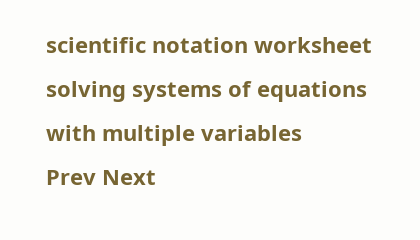scientific notation worksheet
solving systems of equations with multiple variables
Prev Next